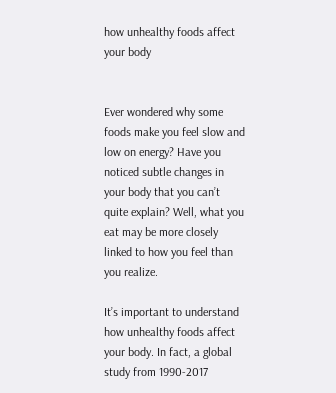how unhealthy foods affect your body


Ever wondered why some foods make you feel slow and low on energy? Have you noticed subtle changes in your body that you can’t quite explain? Well, what you eat may be more closely linked to how you feel than you realize.

It’s important to understand how unhealthy foods affect your body. In fact, a global study from 1990-2017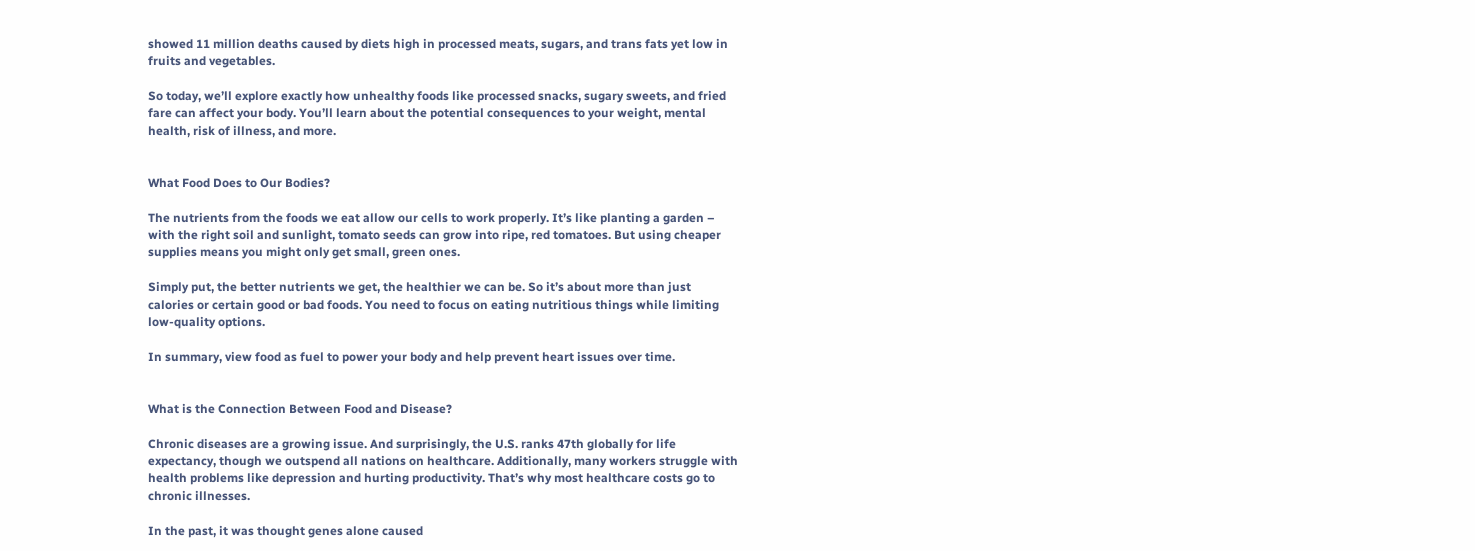showed 11 million deaths caused by diets high in processed meats, sugars, and trans fats yet low in fruits and vegetables.

So today, we’ll explore exactly how unhealthy foods like processed snacks, sugary sweets, and fried fare can affect your body. You’ll learn about the potential consequences to your weight, mental health, risk of illness, and more.


What Food Does to Our Bodies?

The nutrients from the foods we eat allow our cells to work properly. It’s like planting a garden – with the right soil and sunlight, tomato seeds can grow into ripe, red tomatoes. But using cheaper supplies means you might only get small, green ones.

Simply put, the better nutrients we get, the healthier we can be. So it’s about more than just calories or certain good or bad foods. You need to focus on eating nutritious things while limiting low-quality options.

In summary, view food as fuel to power your body and help prevent heart issues over time.


What is the Connection Between Food and Disease?

Chronic diseases are a growing issue. And surprisingly, the U.S. ranks 47th globally for life expectancy, though we outspend all nations on healthcare. Additionally, many workers struggle with health problems like depression and hurting productivity. That’s why most healthcare costs go to chronic illnesses.

In the past, it was thought genes alone caused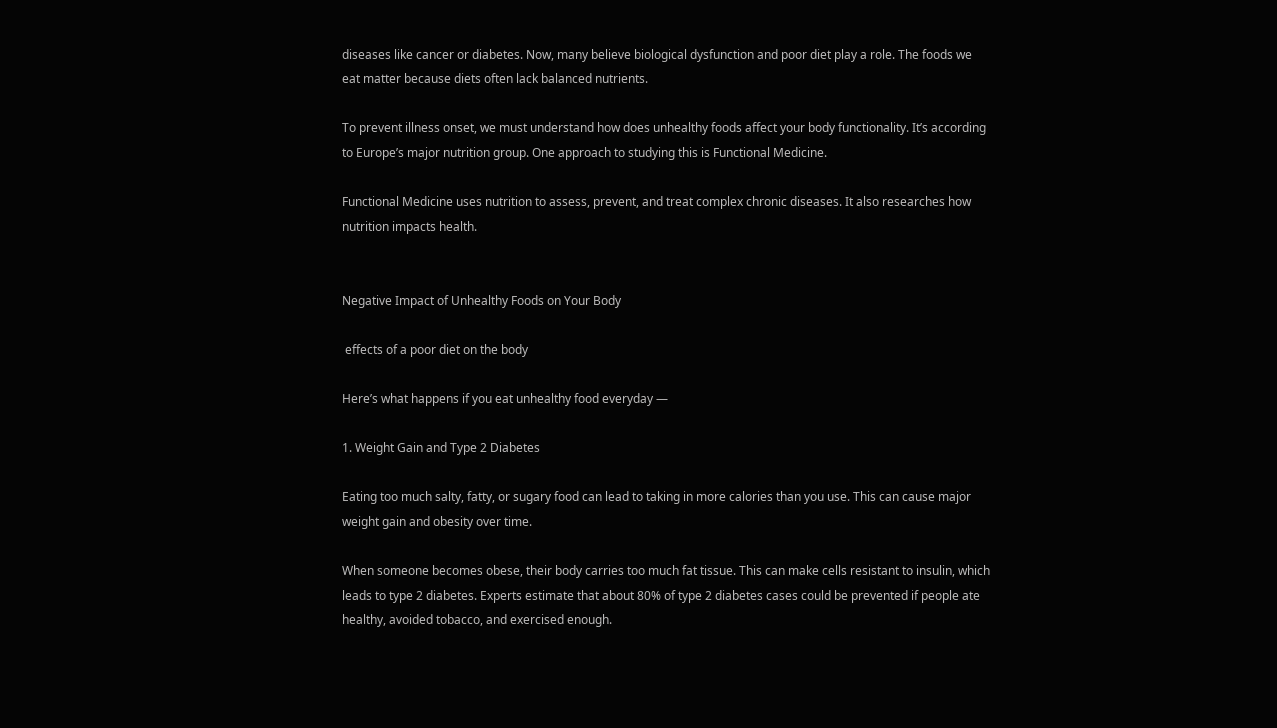diseases like cancer or diabetes. Now, many believe biological dysfunction and poor diet play a role. The foods we eat matter because diets often lack balanced nutrients.

To prevent illness onset, we must understand how does unhealthy foods affect your body functionality. It’s according to Europe’s major nutrition group. One approach to studying this is Functional Medicine.

Functional Medicine uses nutrition to assess, prevent, and treat complex chronic diseases. It also researches how nutrition impacts health.


Negative Impact of Unhealthy Foods on Your Body

 effects of a poor diet on the body

Here’s what happens if you eat unhealthy food everyday —

1. Weight Gain and Type 2 Diabetes

Eating too much salty, fatty, or sugary food can lead to taking in more calories than you use. This can cause major weight gain and obesity over time.

When someone becomes obese, their body carries too much fat tissue. This can make cells resistant to insulin, which leads to type 2 diabetes. Experts estimate that about 80% of type 2 diabetes cases could be prevented if people ate healthy, avoided tobacco, and exercised enough.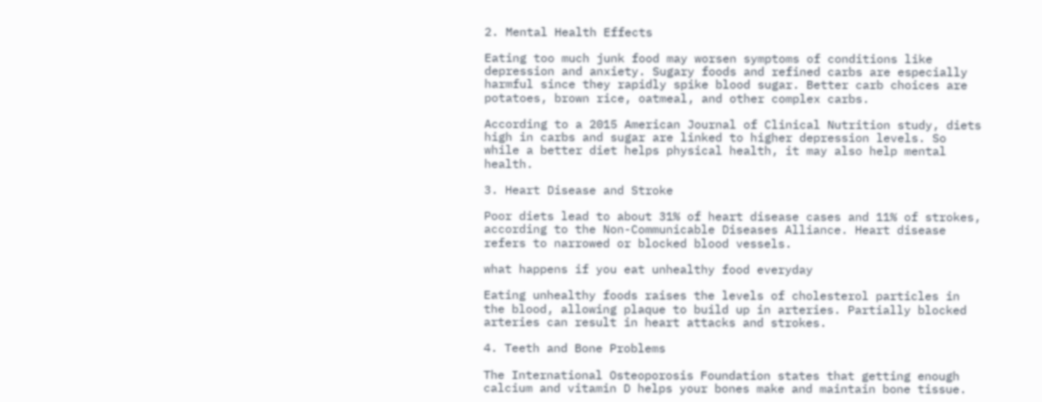2. Mental Health Effects

Eating too much junk food may worsen symptoms of conditions like depression and anxiety. Sugary foods and refined carbs are especially harmful since they rapidly spike blood sugar. Better carb choices are potatoes, brown rice, oatmeal, and other complex carbs.

According to a 2015 American Journal of Clinical Nutrition study, diets high in carbs and sugar are linked to higher depression levels. So while a better diet helps physical health, it may also help mental health.

3. Heart Disease and Stroke

Poor diets lead to about 31% of heart disease cases and 11% of strokes, according to the Non-Communicable Diseases Alliance. Heart disease refers to narrowed or blocked blood vessels.

what happens if you eat unhealthy food everyday

Eating unhealthy foods raises the levels of cholesterol particles in the blood, allowing plaque to build up in arteries. Partially blocked arteries can result in heart attacks and strokes.

4. Teeth and Bone Problems

The International Osteoporosis Foundation states that getting enough calcium and vitamin D helps your bones make and maintain bone tissue.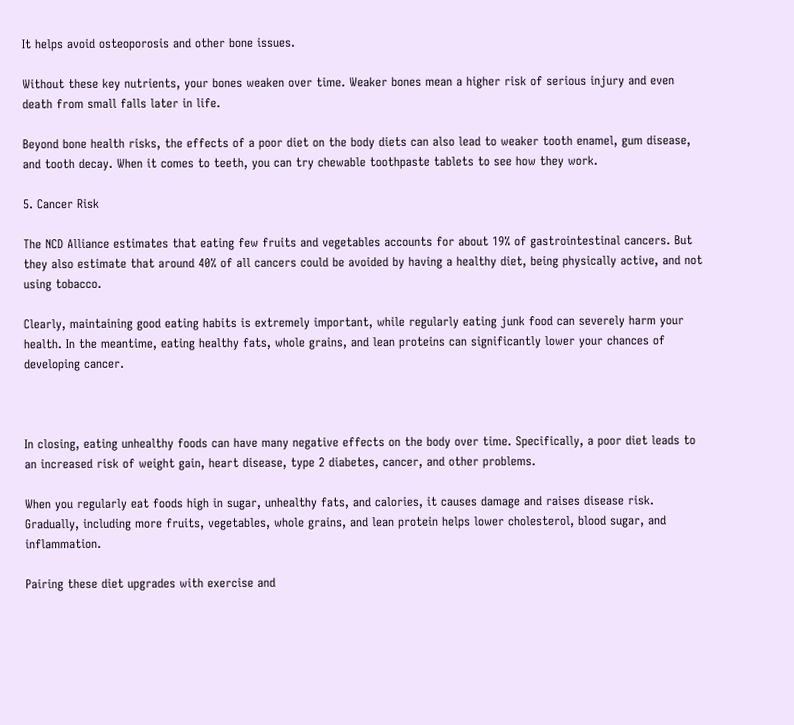It helps avoid osteoporosis and other bone issues.

Without these key nutrients, your bones weaken over time. Weaker bones mean a higher risk of serious injury and even death from small falls later in life.

Beyond bone health risks, the effects of a poor diet on the body diets can also lead to weaker tooth enamel, gum disease, and tooth decay. When it comes to teeth, you can try chewable toothpaste tablets to see how they work.

5. Cancer Risk

The NCD Alliance estimates that eating few fruits and vegetables accounts for about 19% of gastrointestinal cancers. But they also estimate that around 40% of all cancers could be avoided by having a healthy diet, being physically active, and not using tobacco.

Clearly, maintaining good eating habits is extremely important, while regularly eating junk food can severely harm your health. In the meantime, eating healthy fats, whole grains, and lean proteins can significantly lower your chances of developing cancer.



In closing, eating unhealthy foods can have many negative effects on the body over time. Specifically, a poor diet leads to an increased risk of weight gain, heart disease, type 2 diabetes, cancer, and other problems.

When you regularly eat foods high in sugar, unhealthy fats, and calories, it causes damage and raises disease risk. Gradually, including more fruits, vegetables, whole grains, and lean protein helps lower cholesterol, blood sugar, and inflammation.

Pairing these diet upgrades with exercise and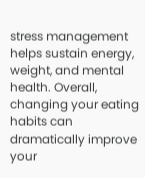stress management helps sustain energy, weight, and mental health. Overall, changing your eating habits can dramatically improve your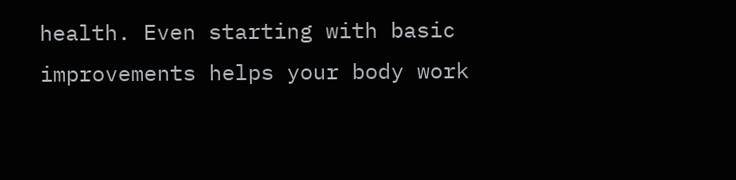health. Even starting with basic improvements helps your body work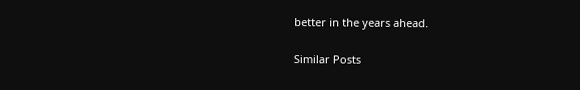better in the years ahead.

Similar Posts